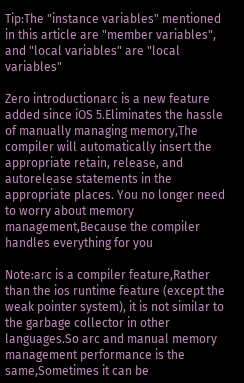Tip:The "instance variables" mentioned in this article are "member variables", and "local variables" are "local variables"

Zero introductionarc is a new feature added since iOS 5.Eliminates the hassle of manually managing memory,The compiler will automatically insert the appropriate retain, release, and autorelease statements in the appropriate places. You no longer need to worry about memory management,Because the compiler handles everything for you

Note:arc is a compiler feature,Rather than the ios runtime feature (except the weak pointer system), it is not similar to the garbage collector in other languages.So arc and manual memory management performance is the same,Sometimes it can be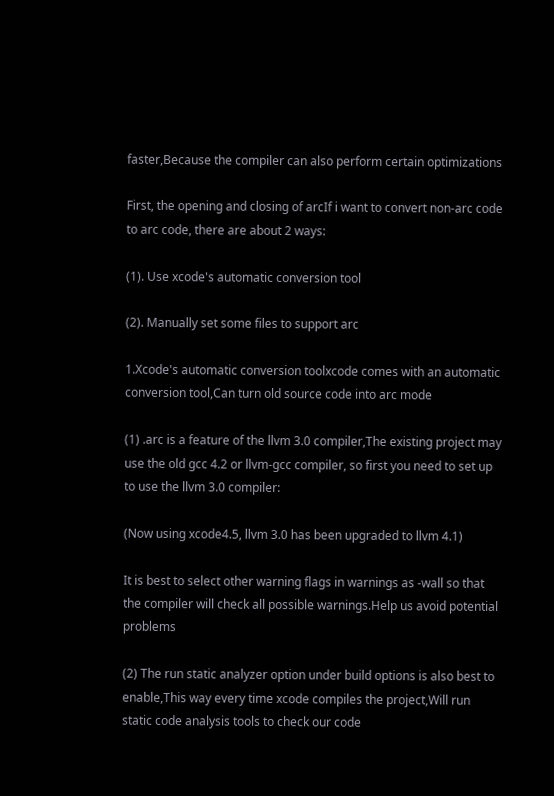faster,Because the compiler can also perform certain optimizations

First, the opening and closing of arcIf i want to convert non-arc code to arc code, there are about 2 ways:

(1). Use xcode's automatic conversion tool

(2). Manually set some files to support arc

1.Xcode's automatic conversion toolxcode comes with an automatic conversion tool,Can turn old source code into arc mode

(1) .arc is a feature of the llvm 3.0 compiler,The existing project may use the old gcc 4.2 or llvm-gcc compiler, so first you need to set up to use the llvm 3.0 compiler:

(Now using xcode4.5, llvm 3.0 has been upgraded to llvm 4.1)

It is best to select other warning flags in warnings as -wall so that the compiler will check all possible warnings.Help us avoid potential problems

(2) The run static analyzer option under build options is also best to enable,This way every time xcode compiles the project,Will run static code analysis tools to check our code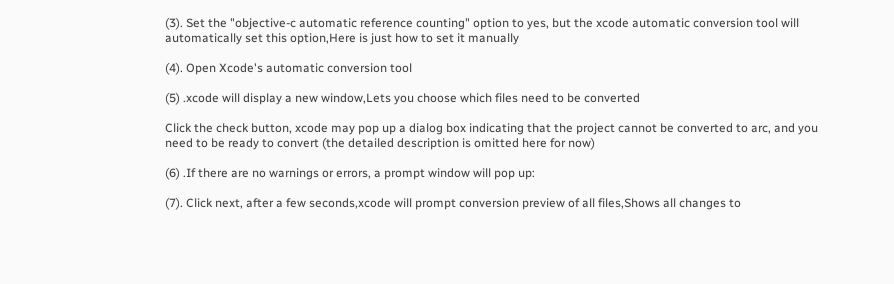(3). Set the "objective-c automatic reference counting" option to yes, but the xcode automatic conversion tool will automatically set this option,Here is just how to set it manually

(4). Open Xcode's automatic conversion tool

(5) .xcode will display a new window,Lets you choose which files need to be converted

Click the check button, xcode may pop up a dialog box indicating that the project cannot be converted to arc, and you need to be ready to convert (the detailed description is omitted here for now)

(6) .If there are no warnings or errors, a prompt window will pop up:

(7). Click next, after a few seconds,xcode will prompt conversion preview of all files,Shows all changes to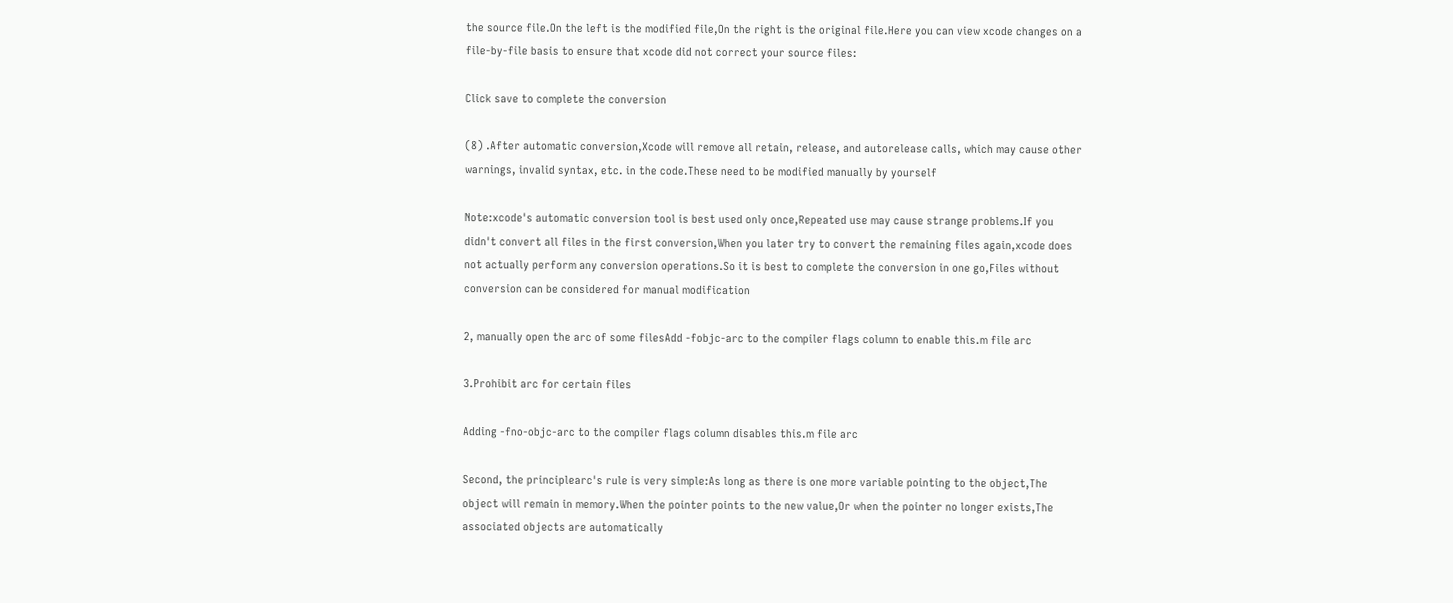the source file.On the left is the modified file,On the right is the original file.Here you can view xcode changes on a file-by-file basis to ensure that xcode did not correct your source files:

Click save to complete the conversion

(8) .After automatic conversion,Xcode will remove all retain, release, and autorelease calls, which may cause other warnings, invalid syntax, etc. in the code.These need to be modified manually by yourself

Note:xcode's automatic conversion tool is best used only once,Repeated use may cause strange problems.If you didn't convert all files in the first conversion,When you later try to convert the remaining files again,xcode does not actually perform any conversion operations.So it is best to complete the conversion in one go,Files without conversion can be considered for manual modification

2, manually open the arc of some filesAdd -fobjc-arc to the compiler flags column to enable this.m file arc

3.Prohibit arc for certain files

Adding -fno-objc-arc to the compiler flags column disables this.m file arc

Second, the principlearc's rule is very simple:As long as there is one more variable pointing to the object,The object will remain in memory.When the pointer points to the new value,Or when the pointer no longer exists,The associated objects are automatically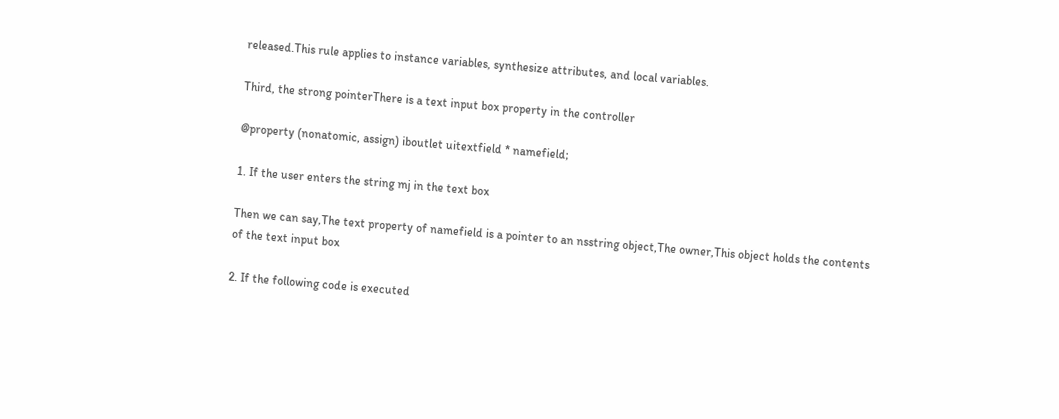released.This rule applies to instance variables, synthesize attributes, and local variables.

Third, the strong pointerThere is a text input box property in the controller

@property (nonatomic, assign) iboutlet uitextfield * namefield;

1. If the user enters the string mj in the text box

Then we can say,The text property of namefield is a pointer to an nsstring object,The owner,This object holds the contents of the text input box

2. If the following code is executed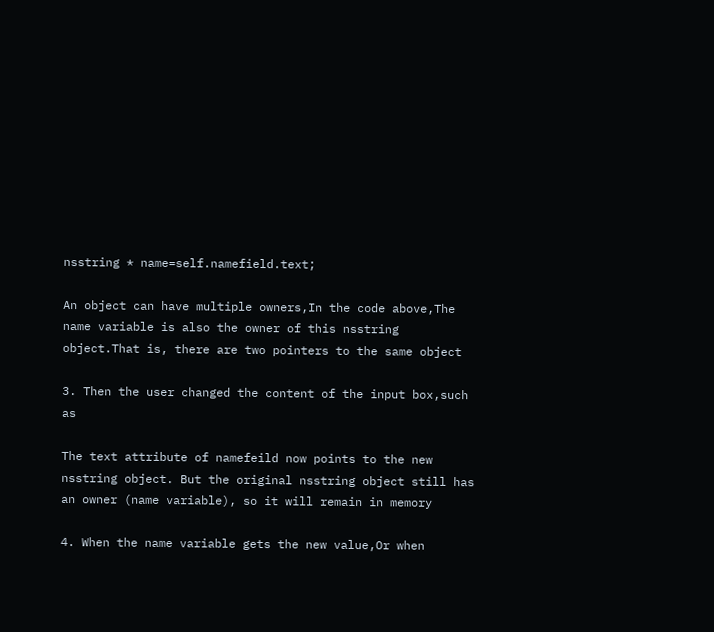nsstring * name=self.namefield.text;

An object can have multiple owners,In the code above,The name variable is also the owner of this nsstring object.That is, there are two pointers to the same object

3. Then the user changed the content of the input box,such as

The text attribute of namefeild now points to the new nsstring object. But the original nsstring object still has an owner (name variable), so it will remain in memory

4. When the name variable gets the new value,Or when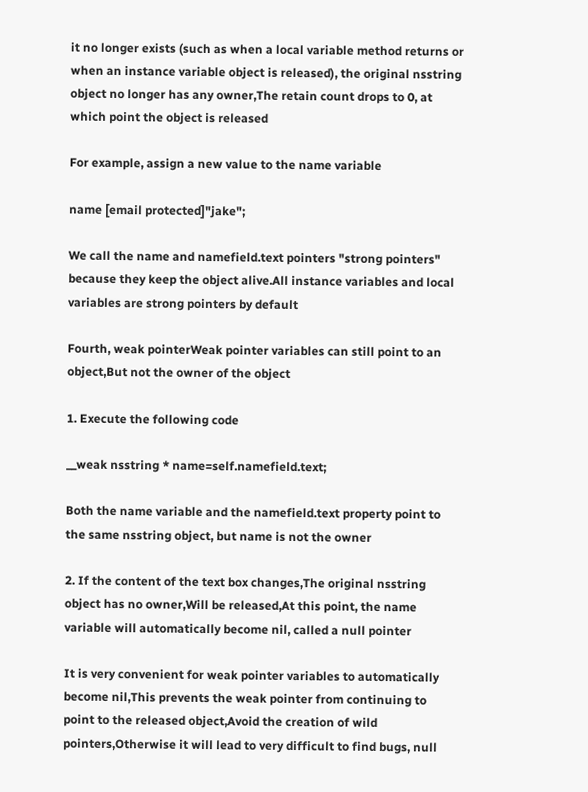it no longer exists (such as when a local variable method returns or when an instance variable object is released), the original nsstring object no longer has any owner,The retain count drops to 0, at which point the object is released

For example, assign a new value to the name variable

name [email protected]"jake";

We call the name and namefield.text pointers "strong pointers" because they keep the object alive.All instance variables and local variables are strong pointers by default

Fourth, weak pointerWeak pointer variables can still point to an object,But not the owner of the object

1. Execute the following code

__weak nsstring * name=self.namefield.text;

Both the name variable and the namefield.text property point to the same nsstring object, but name is not the owner

2. If the content of the text box changes,The original nsstring object has no owner,Will be released,At this point, the name variable will automatically become nil, called a null pointer

It is very convenient for weak pointer variables to automatically become nil,This prevents the weak pointer from continuing to point to the released object,Avoid the creation of wild pointers,Otherwise it will lead to very difficult to find bugs, null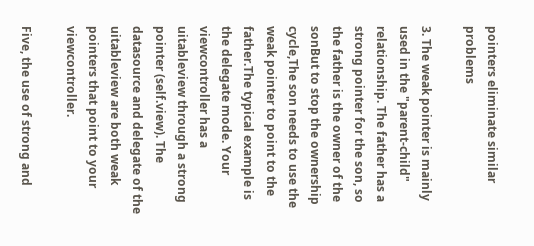pointers eliminate similar problems

3. The weak pointer is mainly used in the "parent-child" relationship. The father has a strong pointer for the son, so the father is the owner of the sonBut to stop the ownership cycle,The son needs to use the weak pointer to point to the father.The typical example is the delegate mode. Your viewcontroller has a uitableview through a strong pointer (self.view). The datasource and delegate of the uitableview are both weak pointers that point to your viewcontroller.

Five, the use of strong and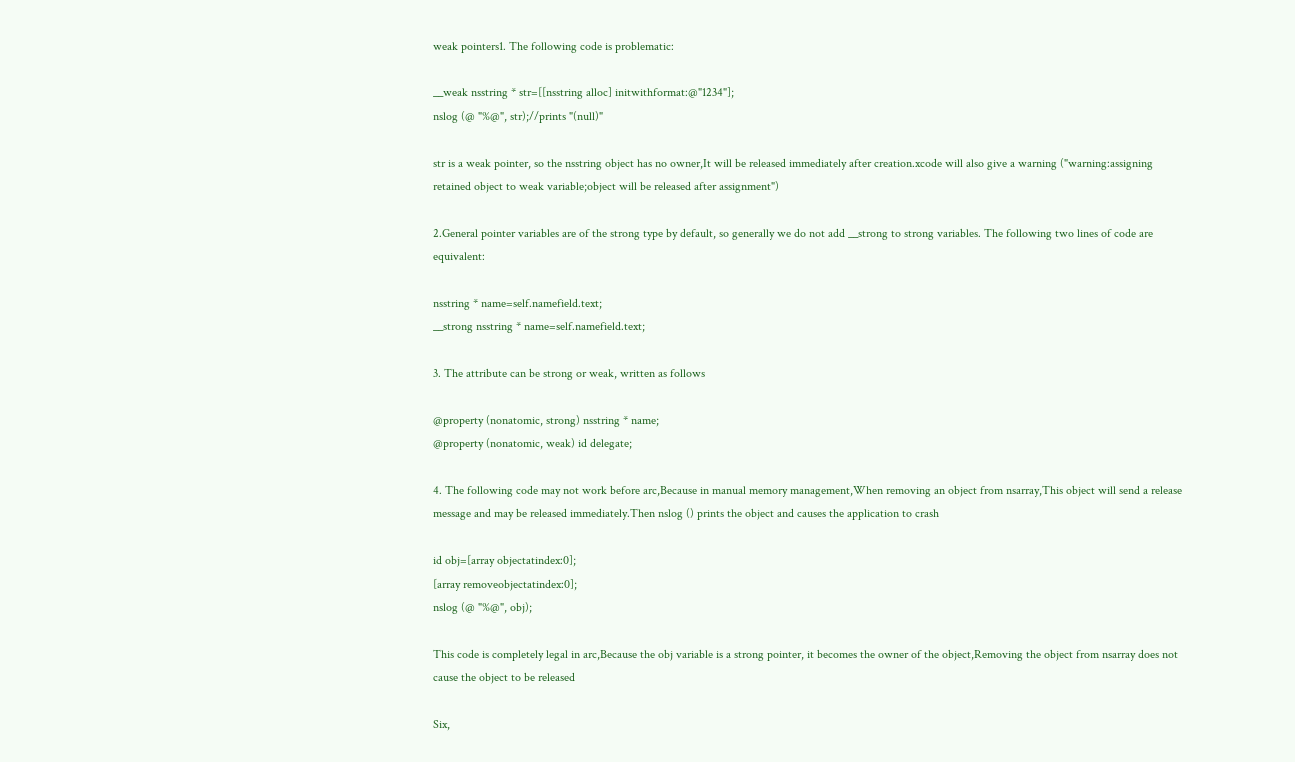weak pointers1. The following code is problematic:

__weak nsstring * str=[[nsstring alloc] initwithformat:@"1234"];
nslog (@ "%@", str);//prints "(null)"

str is a weak pointer, so the nsstring object has no owner,It will be released immediately after creation.xcode will also give a warning ("warning:assigning retained object to weak variable;object will be released after assignment")

2.General pointer variables are of the strong type by default, so generally we do not add __strong to strong variables. The following two lines of code are equivalent:

nsstring * name=self.namefield.text;
__strong nsstring * name=self.namefield.text;

3. The attribute can be strong or weak, written as follows

@property (nonatomic, strong) nsstring * name;
@property (nonatomic, weak) id delegate;

4. The following code may not work before arc,Because in manual memory management,When removing an object from nsarray,This object will send a release message and may be released immediately.Then nslog () prints the object and causes the application to crash

id obj=[array objectatindex:0];
[array removeobjectatindex:0];
nslog (@ "%@", obj);

This code is completely legal in arc,Because the obj variable is a strong pointer, it becomes the owner of the object,Removing the object from nsarray does not cause the object to be released

Six,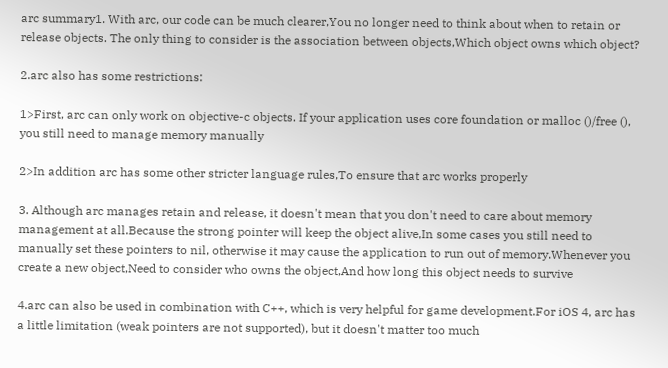arc summary1. With arc, our code can be much clearer,You no longer need to think about when to retain or release objects. The only thing to consider is the association between objects,Which object owns which object?

2.arc also has some restrictions:

1>First, arc can only work on objective-c objects. If your application uses core foundation or malloc ()/free (), you still need to manage memory manually

2>In addition arc has some other stricter language rules,To ensure that arc works properly

3. Although arc manages retain and release, it doesn't mean that you don't need to care about memory management at all.Because the strong pointer will keep the object alive,In some cases you still need to manually set these pointers to nil, otherwise it may cause the application to run out of memory.Whenever you create a new object,Need to consider who owns the object,And how long this object needs to survive

4.arc can also be used in combination with C++, which is very helpful for game development.For iOS 4, arc has a little limitation (weak pointers are not supported), but it doesn't matter too much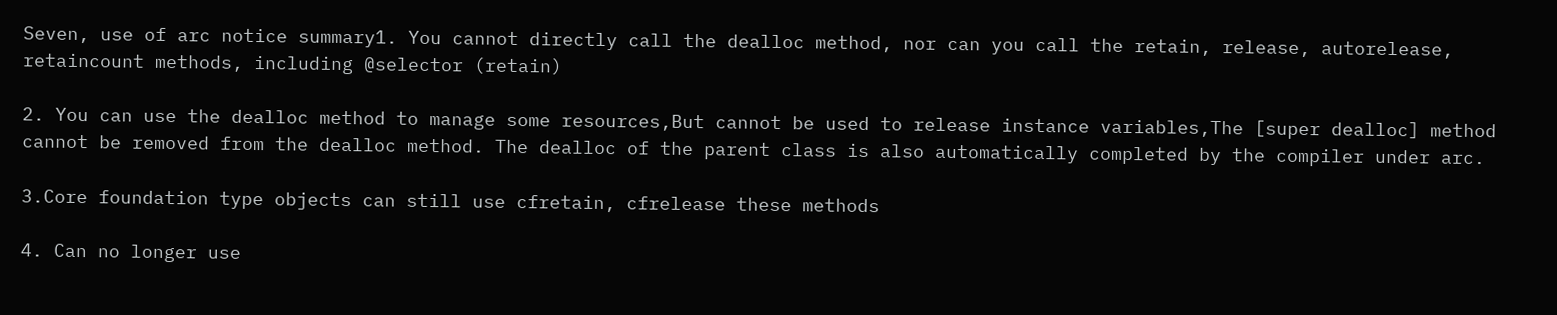Seven, use of arc notice summary1. You cannot directly call the dealloc method, nor can you call the retain, release, autorelease, retaincount methods, including @selector (retain)

2. You can use the dealloc method to manage some resources,But cannot be used to release instance variables,The [super dealloc] method cannot be removed from the dealloc method. The dealloc of the parent class is also automatically completed by the compiler under arc.

3.Core foundation type objects can still use cfretain, cfrelease these methods

4. Can no longer use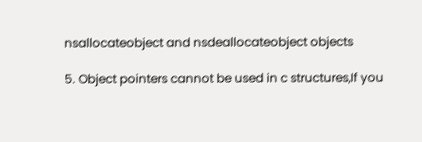nsallocateobject and nsdeallocateobject objects

5. Object pointers cannot be used in c structures,If you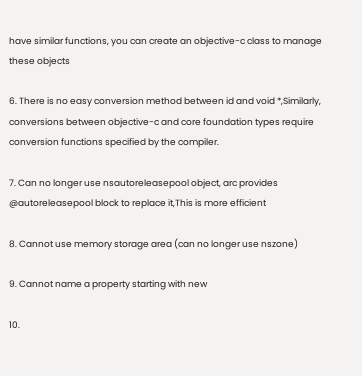have similar functions, you can create an objective-c class to manage these objects

6. There is no easy conversion method between id and void *,Similarly, conversions between objective-c and core foundation types require conversion functions specified by the compiler.

7. Can no longer use nsautoreleasepool object, arc provides @autoreleasepool block to replace it,This is more efficient

8. Cannot use memory storage area (can no longer use nszone)

9. Cannot name a property starting with new

10.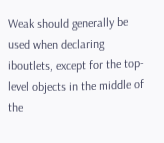Weak should generally be used when declaring iboutlets, except for the top-level objects in the middle of the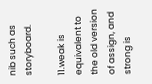nib such as storyboard.

11.weak is equivalent to the old version of assign, and strong is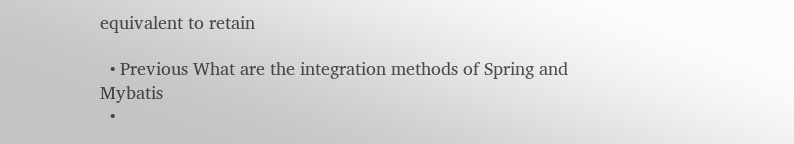equivalent to retain

  • Previous What are the integration methods of Spring and Mybatis
  •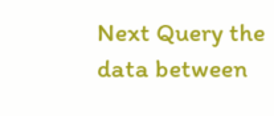Next Query the data between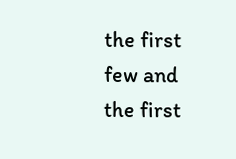the first few and the first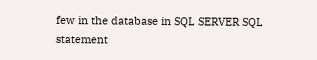few in the database in SQL SERVER SQL statement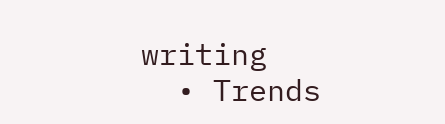writing
  • Trends